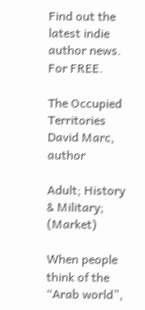Find out the latest indie author news. For FREE.

The Occupied Territories
David Marc, author

Adult; History & Military; (Market)

When people think of the “Arab world”,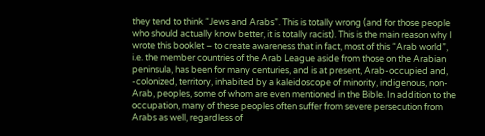they tend to think “Jews and Arabs”. This is totally wrong (and for those people who should actually know better, it is totally racist). This is the main reason why I wrote this booklet – to create awareness that in fact, most of this “Arab world”, i.e. the member countries of the Arab League aside from those on the Arabian peninsula, has been for many centuries, and is at present, Arab-occupied and, -colonized, territory, inhabited by a kaleidoscope of minority, indigenous, non-Arab, peoples, some of whom are even mentioned in the Bible. In addition to the occupation, many of these peoples often suffer from severe persecution from Arabs as well, regardless of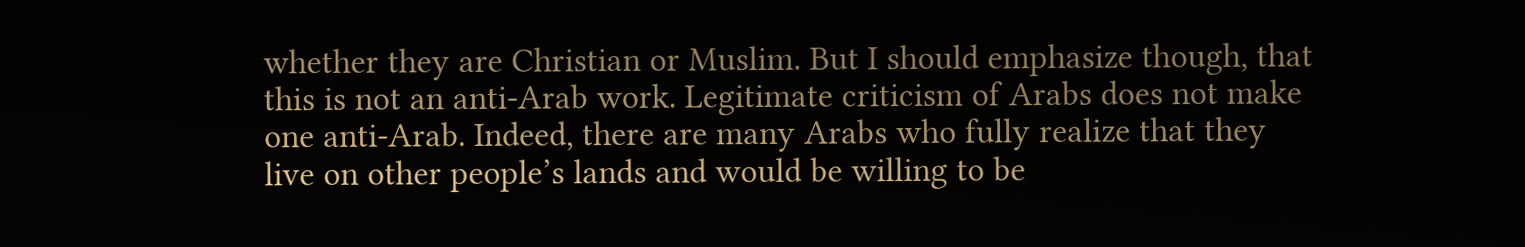whether they are Christian or Muslim. But I should emphasize though, that this is not an anti-Arab work. Legitimate criticism of Arabs does not make one anti-Arab. Indeed, there are many Arabs who fully realize that they live on other people’s lands and would be willing to be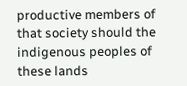productive members of that society should the indigenous peoples of these lands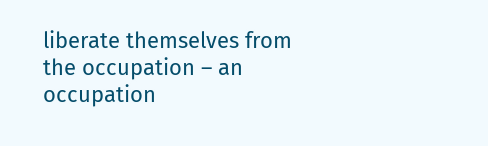liberate themselves from the occupation – an occupation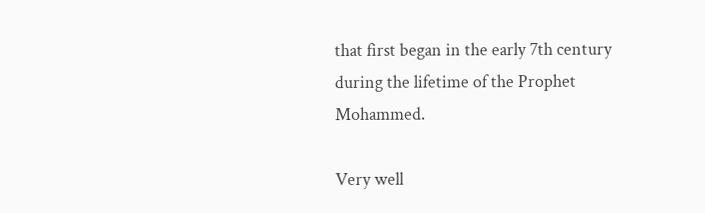that first began in the early 7th century during the lifetime of the Prophet Mohammed.

Very well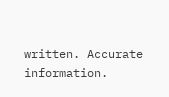written. Accurate information.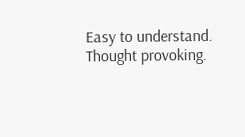Easy to understand. Thought provoking.